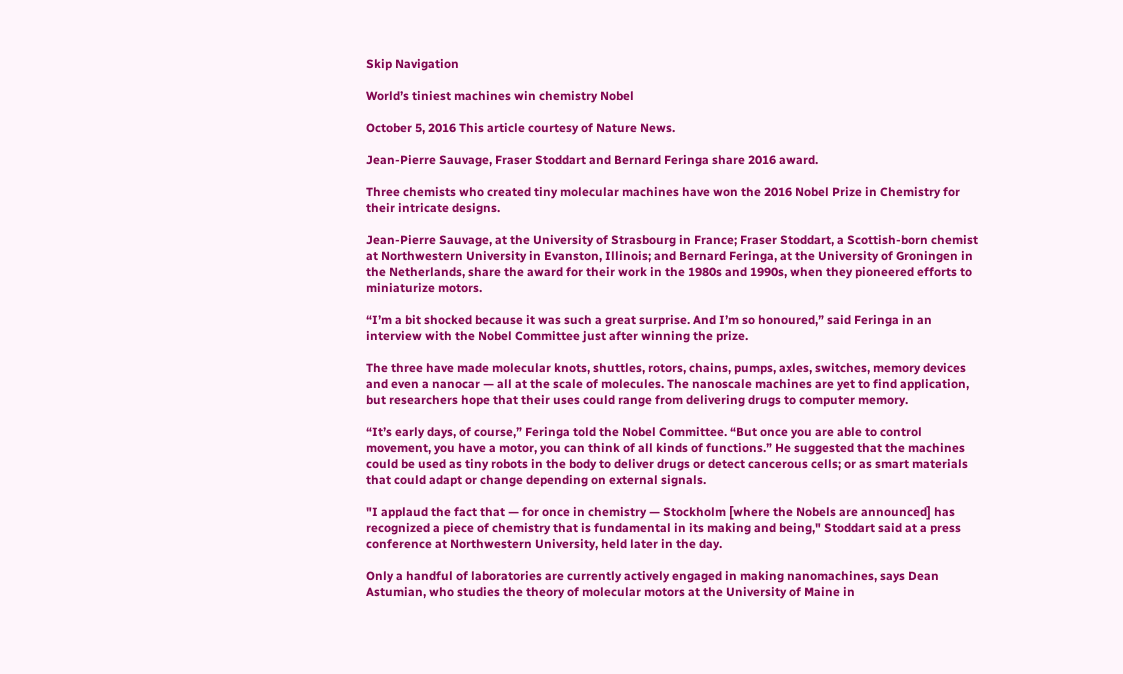Skip Navigation

World’s tiniest machines win chemistry Nobel

October 5, 2016 This article courtesy of Nature News.

Jean-Pierre Sauvage, Fraser Stoddart and Bernard Feringa share 2016 award.

Three chemists who created tiny molecular machines have won the 2016 Nobel Prize in Chemistry for their intricate designs.

Jean-Pierre Sauvage, at the University of Strasbourg in France; Fraser Stoddart, a Scottish-born chemist at Northwestern University in Evanston, Illinois; and Bernard Feringa, at the University of Groningen in the Netherlands, share the award for their work in the 1980s and 1990s, when they pioneered efforts to miniaturize motors.

“I’m a bit shocked because it was such a great surprise. And I’m so honoured,” said Feringa in an interview with the Nobel Committee just after winning the prize.

The three have made molecular knots, shuttles, rotors, chains, pumps, axles, switches, memory devices and even a nanocar — all at the scale of molecules. The nanoscale machines are yet to find application, but researchers hope that their uses could range from delivering drugs to computer memory.

“It’s early days, of course,” Feringa told the Nobel Committee. “But once you are able to control movement, you have a motor, you can think of all kinds of functions.” He suggested that the machines could be used as tiny robots in the body to deliver drugs or detect cancerous cells; or as smart materials that could adapt or change depending on external signals.

"I applaud the fact that — for once in chemistry — Stockholm [where the Nobels are announced] has recognized a piece of chemistry that is fundamental in its making and being," Stoddart said at a press conference at Northwestern University, held later in the day.

Only a handful of laboratories are currently actively engaged in making nanomachines, says Dean Astumian, who studies the theory of molecular motors at the University of Maine in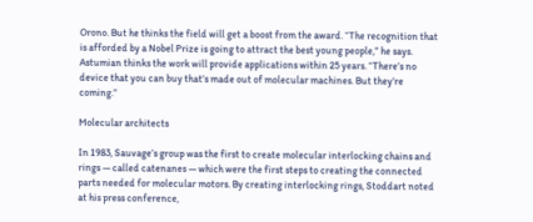Orono. But he thinks the field will get a boost from the award. “The recognition that is afforded by a Nobel Prize is going to attract the best young people,” he says. Astumian thinks the work will provide applications within 25 years. “There’s no device that you can buy that’s made out of molecular machines. But they’re coming.”

Molecular architects

In 1983, Sauvage’s group was the first to create molecular interlocking chains and rings — called catenanes — which were the first steps to creating the connected parts needed for molecular motors. By creating interlocking rings, Stoddart noted at his press conference,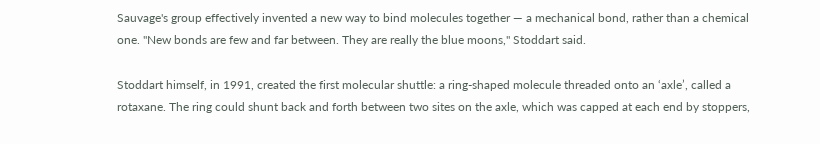Sauvage's group effectively invented a new way to bind molecules together — a mechanical bond, rather than a chemical one. "New bonds are few and far between. They are really the blue moons," Stoddart said.

Stoddart himself, in 1991, created the first molecular shuttle: a ring-shaped molecule threaded onto an ‘axle’, called a rotaxane. The ring could shunt back and forth between two sites on the axle, which was capped at each end by stoppers,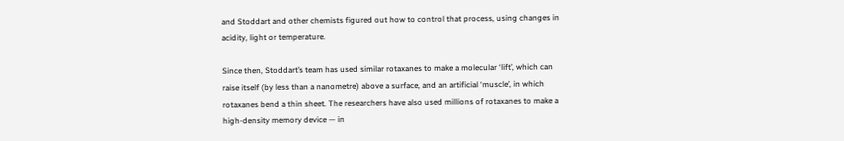and Stoddart and other chemists figured out how to control that process, using changes in acidity, light or temperature.

Since then, Stoddart’s team has used similar rotaxanes to make a molecular ‘lift’, which can raise itself (by less than a nanometre) above a surface, and an artificial ‘muscle’, in which rotaxanes bend a thin sheet. The researchers have also used millions of rotaxanes to make a high-density memory device — in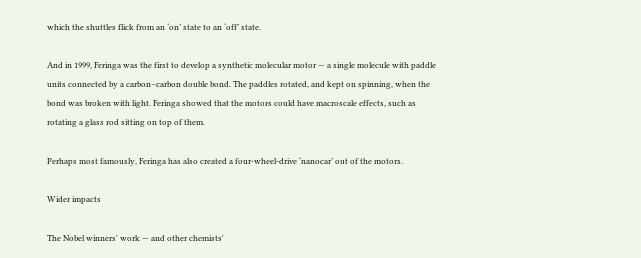which the shuttles flick from an ‘on’ state to an ‘off’ state.

And in 1999, Feringa was the first to develop a synthetic molecular motor — a single molecule with paddle units connected by a carbon–carbon double bond. The paddles rotated, and kept on spinning, when the bond was broken with light. Feringa showed that the motors could have macroscale effects, such as rotating a glass rod sitting on top of them.

Perhaps most famously, Feringa has also created a four-wheel-drive ‘nanocar’ out of the motors.

Wider impacts

The Nobel winners' work — and other chemists'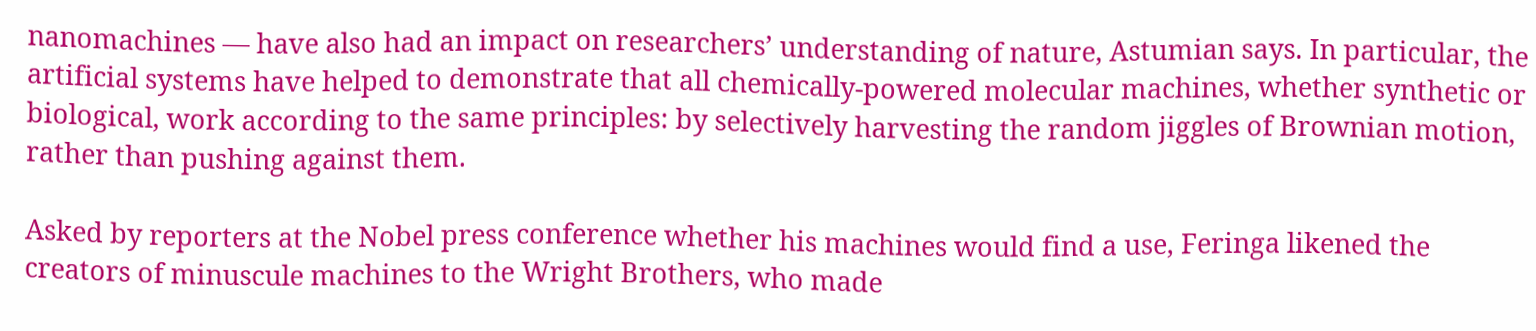nanomachines — have also had an impact on researchers’ understanding of nature, Astumian says. In particular, the artificial systems have helped to demonstrate that all chemically-powered molecular machines, whether synthetic or biological, work according to the same principles: by selectively harvesting the random jiggles of Brownian motion, rather than pushing against them.

Asked by reporters at the Nobel press conference whether his machines would find a use, Feringa likened the creators of minuscule machines to the Wright Brothers, who made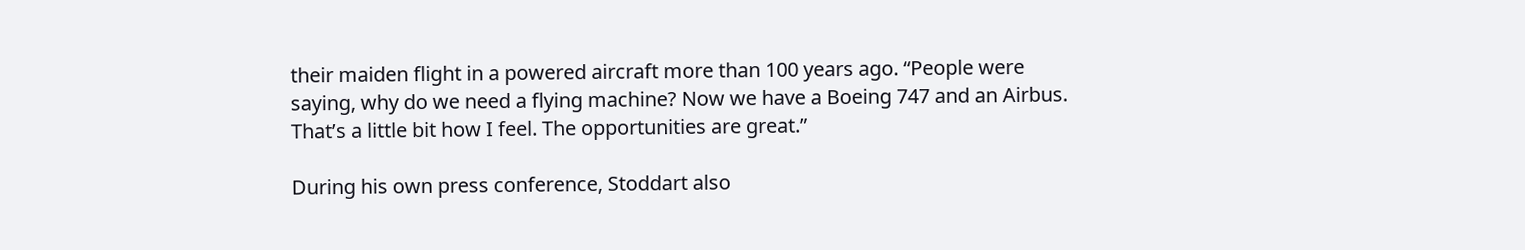their maiden flight in a powered aircraft more than 100 years ago. “People were saying, why do we need a flying machine? Now we have a Boeing 747 and an Airbus. That’s a little bit how I feel. The opportunities are great.”

During his own press conference, Stoddart also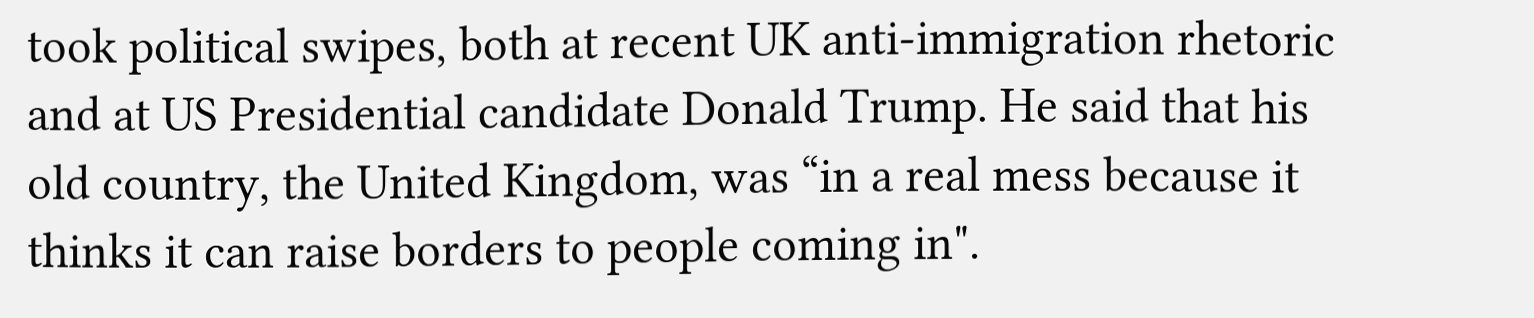took political swipes, both at recent UK anti-immigration rhetoric and at US Presidential candidate Donald Trump. He said that his old country, the United Kingdom, was “in a real mess because it thinks it can raise borders to people coming in".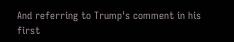And referring to Trump's comment in his first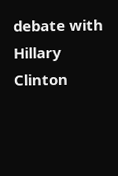debate with Hillary Clinton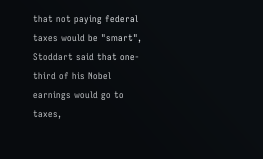that not paying federal taxes would be "smart", Stoddart said that one-third of his Nobel earnings would go to taxes,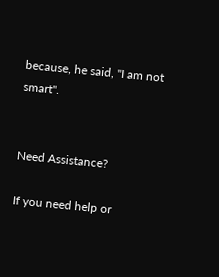because, he said, "I am not smart".


Need Assistance?

If you need help or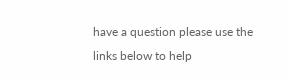have a question please use the links below to help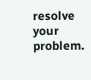resolve your problem.